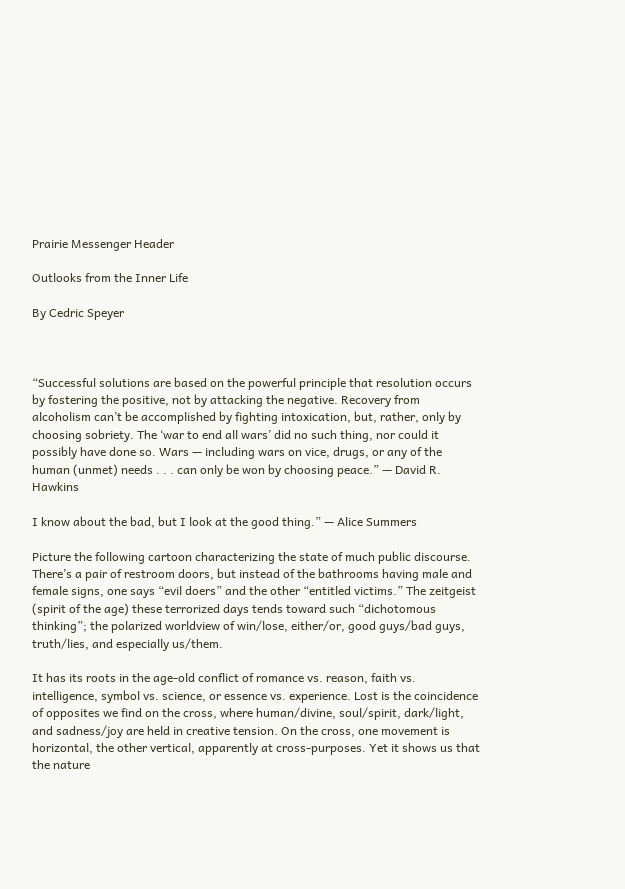Prairie Messenger Header

Outlooks from the Inner Life

By Cedric Speyer



“Successful solutions are based on the powerful principle that resolution occurs by fostering the positive, not by attacking the negative. Recovery from alcoholism can’t be accomplished by fighting intoxication, but, rather, only by choosing sobriety. The ‘war to end all wars’ did no such thing, nor could it possibly have done so. Wars — including wars on vice, drugs, or any of the human (unmet) needs . . . can only be won by choosing peace.” — David R. Hawkins

I know about the bad, but I look at the good thing.” — Alice Summers

Picture the following cartoon characterizing the state of much public discourse. There’s a pair of restroom doors, but instead of the bathrooms having male and female signs, one says “evil doers” and the other “entitled victims.” The zeitgeist (spirit of the age) these terrorized days tends toward such “dichotomous thinking”; the polarized worldview of win/lose, either/or, good guys/bad guys, truth/lies, and especially us/them.

It has its roots in the age-old conflict of romance vs. reason, faith vs. intelligence, symbol vs. science, or essence vs. experience. Lost is the coincidence of opposites we find on the cross, where human/divine, soul/spirit, dark/light, and sadness/joy are held in creative tension. On the cross, one movement is horizontal, the other vertical, apparently at cross-purposes. Yet it shows us that the nature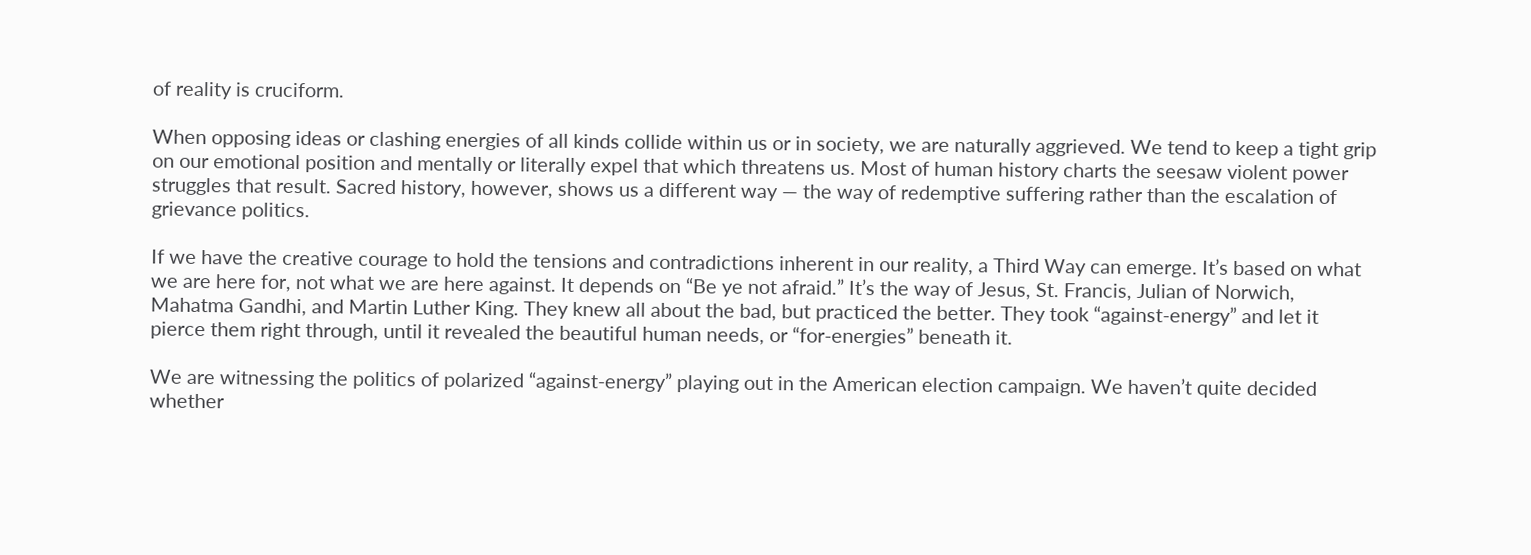of reality is cruciform.

When opposing ideas or clashing energies of all kinds collide within us or in society, we are naturally aggrieved. We tend to keep a tight grip on our emotional position and mentally or literally expel that which threatens us. Most of human history charts the seesaw violent power struggles that result. Sacred history, however, shows us a different way — the way of redemptive suffering rather than the escalation of grievance politics.

If we have the creative courage to hold the tensions and contradictions inherent in our reality, a Third Way can emerge. It’s based on what we are here for, not what we are here against. It depends on “Be ye not afraid.” It’s the way of Jesus, St. Francis, Julian of Norwich, Mahatma Gandhi, and Martin Luther King. They knew all about the bad, but practiced the better. They took “against-energy” and let it pierce them right through, until it revealed the beautiful human needs, or “for-energies” beneath it.

We are witnessing the politics of polarized “against-energy” playing out in the American election campaign. We haven’t quite decided whether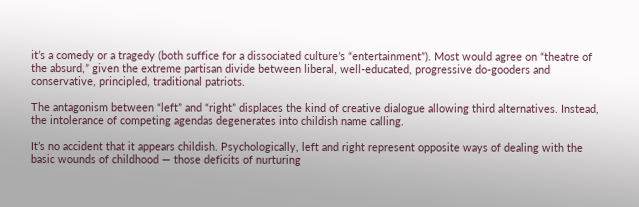it’s a comedy or a tragedy (both suffice for a dissociated culture’s “entertainment”). Most would agree on “theatre of the absurd,” given the extreme partisan divide between liberal, well-educated, progressive do-gooders and conservative, principled, traditional patriots.

The antagonism between “left” and “right” displaces the kind of creative dialogue allowing third alternatives. Instead, the intolerance of competing agendas degenerates into childish name calling.

It’s no accident that it appears childish. Psychologically, left and right represent opposite ways of dealing with the basic wounds of childhood — those deficits of nurturing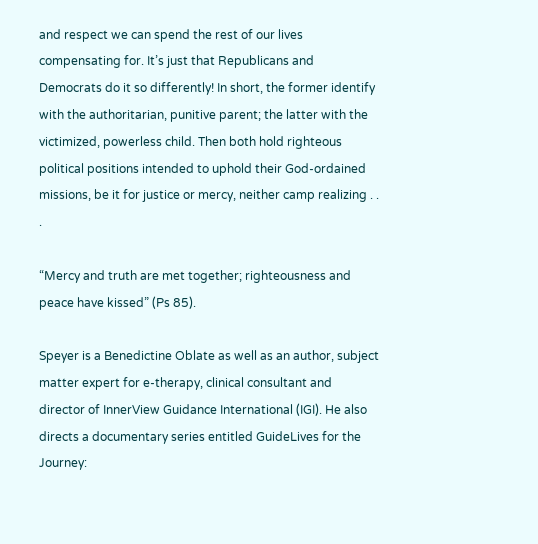and respect we can spend the rest of our lives compensating for. It’s just that Republicans and Democrats do it so differently! In short, the former identify with the authoritarian, punitive parent; the latter with the victimized, powerless child. Then both hold righteous political positions intended to uphold their God-ordained missions, be it for justice or mercy, neither camp realizing . . .

“Mercy and truth are met together; righteousness and peace have kissed” (Ps 85).

Speyer is a Benedictine Oblate as well as an author, subject matter expert for e-therapy, clinical consultant and director of InnerView Guidance International (IGI). He also directs a documentary series entitled GuideLives for the Journey: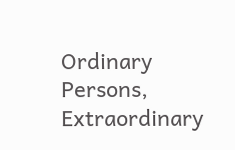Ordinary Persons, Extraordinary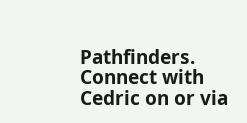Pathfinders. Connect with Cedric on or via